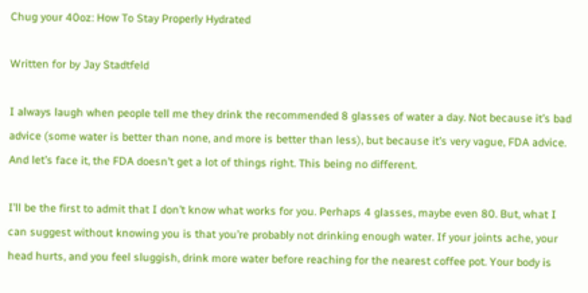Chug your 40oz: How To Stay Properly Hydrated

Written for by Jay Stadtfeld

I always laugh when people tell me they drink the recommended 8 glasses of water a day. Not because it’s bad advice (some water is better than none, and more is better than less), but because it’s very vague, FDA advice. And let’s face it, the FDA doesn’t get a lot of things right. This being no different.

I’ll be the first to admit that I don’t know what works for you. Perhaps 4 glasses, maybe even 80. But, what I can suggest without knowing you is that you’re probably not drinking enough water. If your joints ache, your head hurts, and you feel sluggish, drink more water before reaching for the nearest coffee pot. Your body is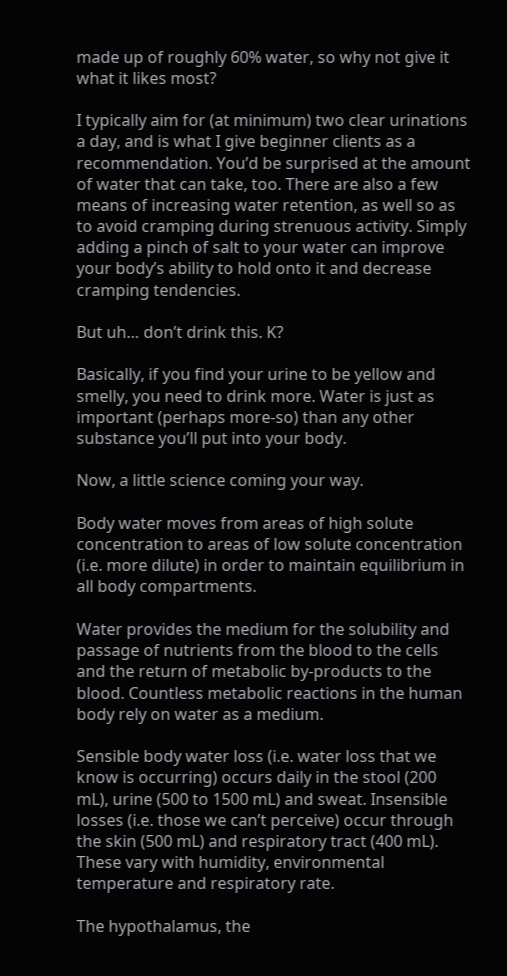made up of roughly 60% water, so why not give it what it likes most?

I typically aim for (at minimum) two clear urinations a day, and is what I give beginner clients as a recommendation. You’d be surprised at the amount of water that can take, too. There are also a few means of increasing water retention, as well so as to avoid cramping during strenuous activity. Simply adding a pinch of salt to your water can improve your body’s ability to hold onto it and decrease cramping tendencies.

But uh… don’t drink this. K?

Basically, if you find your urine to be yellow and smelly, you need to drink more. Water is just as important (perhaps more-so) than any other substance you’ll put into your body.

Now, a little science coming your way.

Body water moves from areas of high solute concentration to areas of low solute concentration (i.e. more dilute) in order to maintain equilibrium in all body compartments.

Water provides the medium for the solubility and passage of nutrients from the blood to the cells and the return of metabolic by-products to the blood. Countless metabolic reactions in the human body rely on water as a medium.

Sensible body water loss (i.e. water loss that we know is occurring) occurs daily in the stool (200 mL), urine (500 to 1500 mL) and sweat. Insensible losses (i.e. those we can’t perceive) occur through the skin (500 mL) and respiratory tract (400 mL). These vary with humidity, environmental temperature and respiratory rate.

The hypothalamus, the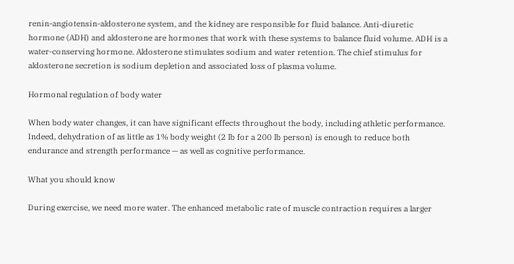renin-angiotensin-aldosterone system, and the kidney are responsible for fluid balance. Anti-diuretic hormone (ADH) and aldosterone are hormones that work with these systems to balance fluid volume. ADH is a water-conserving hormone. Aldosterone stimulates sodium and water retention. The chief stimulus for aldosterone secretion is sodium depletion and associated loss of plasma volume.

Hormonal regulation of body water

When body water changes, it can have significant effects throughout the body, including athletic performance. Indeed, dehydration of as little as 1% body weight (2 lb for a 200 lb person) is enough to reduce both endurance and strength performance — as well as cognitive performance.

What you should know

During exercise, we need more water. The enhanced metabolic rate of muscle contraction requires a larger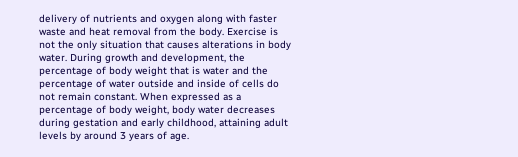delivery of nutrients and oxygen along with faster waste and heat removal from the body. Exercise is not the only situation that causes alterations in body water. During growth and development, the percentage of body weight that is water and the percentage of water outside and inside of cells do not remain constant. When expressed as a percentage of body weight, body water decreases during gestation and early childhood, attaining adult levels by around 3 years of age.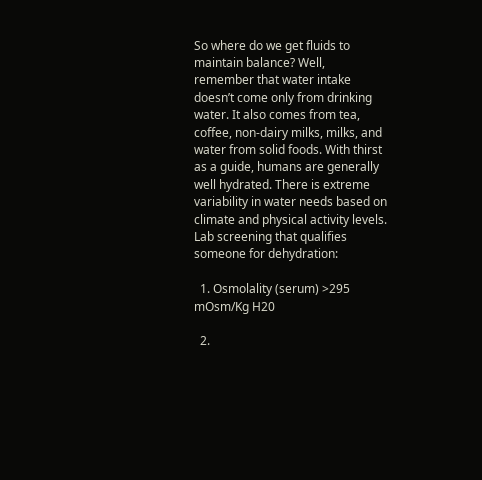So where do we get fluids to maintain balance? Well, remember that water intake doesn’t come only from drinking water. It also comes from tea, coffee, non-dairy milks, milks, and water from solid foods. With thirst as a guide, humans are generally well hydrated. There is extreme variability in water needs based on climate and physical activity levels. Lab screening that qualifies someone for dehydration:

  1. Osmolality (serum) >295 mOsm/Kg H20

  2.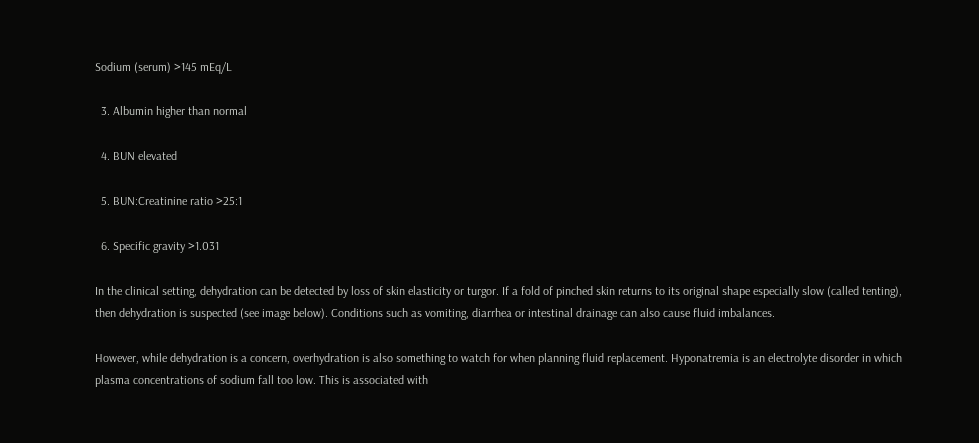Sodium (serum) >145 mEq/L

  3. Albumin higher than normal

  4. BUN elevated

  5. BUN:Creatinine ratio >25:1

  6. Specific gravity >1.031

In the clinical setting, dehydration can be detected by loss of skin elasticity or turgor. If a fold of pinched skin returns to its original shape especially slow (called tenting), then dehydration is suspected (see image below). Conditions such as vomiting, diarrhea or intestinal drainage can also cause fluid imbalances.

However, while dehydration is a concern, overhydration is also something to watch for when planning fluid replacement. Hyponatremia is an electrolyte disorder in which plasma concentrations of sodium fall too low. This is associated with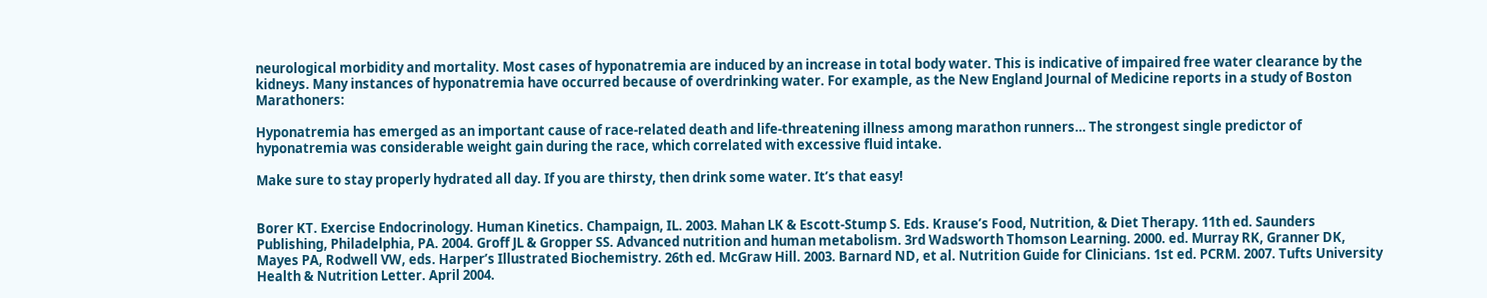neurological morbidity and mortality. Most cases of hyponatremia are induced by an increase in total body water. This is indicative of impaired free water clearance by the kidneys. Many instances of hyponatremia have occurred because of overdrinking water. For example, as the New England Journal of Medicine reports in a study of Boston Marathoners:

Hyponatremia has emerged as an important cause of race-related death and life-threatening illness among marathon runners… The strongest single predictor of hyponatremia was considerable weight gain during the race, which correlated with excessive fluid intake.

Make sure to stay properly hydrated all day. If you are thirsty, then drink some water. It’s that easy!


Borer KT. Exercise Endocrinology. Human Kinetics. Champaign, IL. 2003. Mahan LK & Escott-Stump S. Eds. Krause’s Food, Nutrition, & Diet Therapy. 11th ed. Saunders Publishing, Philadelphia, PA. 2004. Groff JL & Gropper SS. Advanced nutrition and human metabolism. 3rd Wadsworth Thomson Learning. 2000. ed. Murray RK, Granner DK, Mayes PA, Rodwell VW, eds. Harper’s Illustrated Biochemistry. 26th ed. McGraw Hill. 2003. Barnard ND, et al. Nutrition Guide for Clinicians. 1st ed. PCRM. 2007. Tufts University Health & Nutrition Letter. April 2004.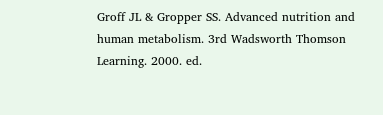Groff JL & Gropper SS. Advanced nutrition and human metabolism. 3rd Wadsworth Thomson Learning. 2000. ed.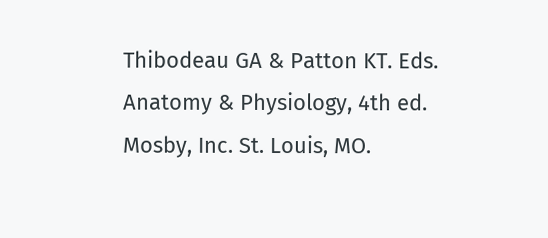Thibodeau GA & Patton KT. Eds. Anatomy & Physiology, 4th ed. Mosby, Inc. St. Louis, MO.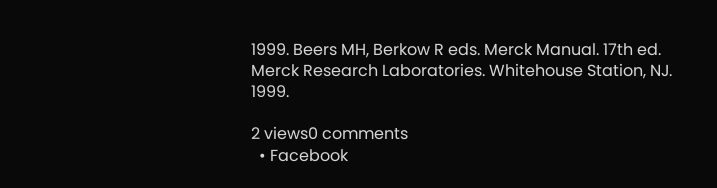1999. Beers MH, Berkow R eds. Merck Manual. 17th ed. Merck Research Laboratories. Whitehouse Station, NJ. 1999.

2 views0 comments
  • Facebook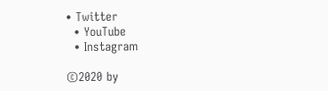• Twitter
  • YouTube
  • Instagram

©2020 by